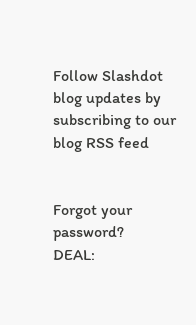Follow Slashdot blog updates by subscribing to our blog RSS feed


Forgot your password?
DEAL: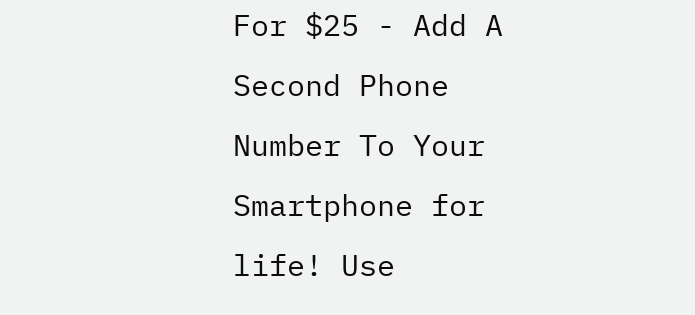For $25 - Add A Second Phone Number To Your Smartphone for life! Use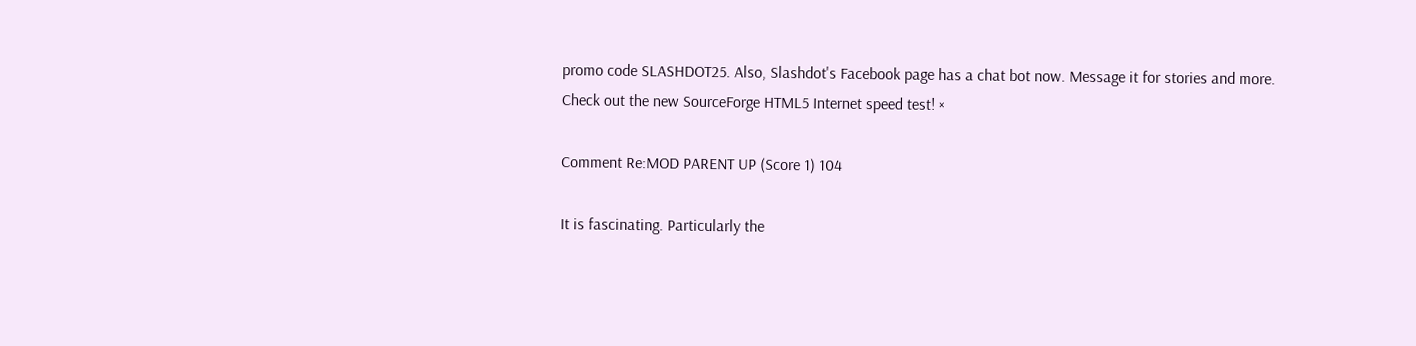promo code SLASHDOT25. Also, Slashdot's Facebook page has a chat bot now. Message it for stories and more. Check out the new SourceForge HTML5 Internet speed test! ×

Comment Re:MOD PARENT UP (Score 1) 104

It is fascinating. Particularly the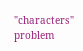"characters" problem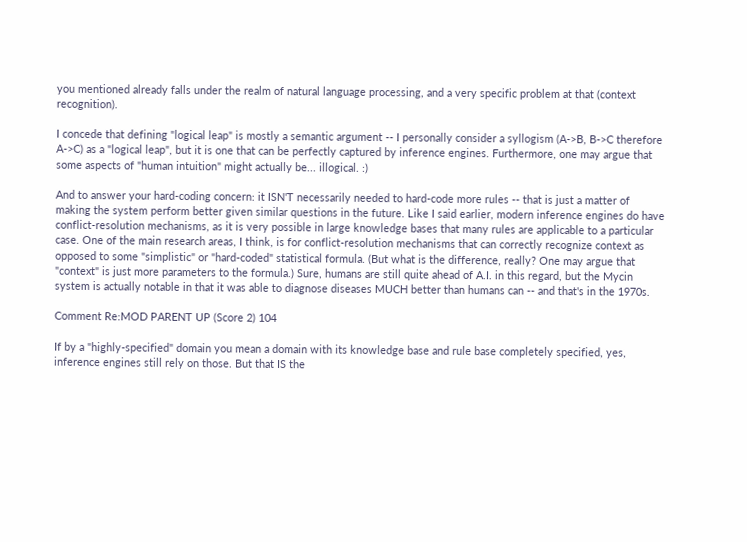you mentioned already falls under the realm of natural language processing, and a very specific problem at that (context recognition).

I concede that defining "logical leap" is mostly a semantic argument -- I personally consider a syllogism (A->B, B->C therefore A->C) as a "logical leap", but it is one that can be perfectly captured by inference engines. Furthermore, one may argue that some aspects of "human intuition" might actually be... illogical. :)

And to answer your hard-coding concern: it ISN'T necessarily needed to hard-code more rules -- that is just a matter of making the system perform better given similar questions in the future. Like I said earlier, modern inference engines do have conflict-resolution mechanisms, as it is very possible in large knowledge bases that many rules are applicable to a particular case. One of the main research areas, I think, is for conflict-resolution mechanisms that can correctly recognize context as opposed to some "simplistic" or "hard-coded" statistical formula. (But what is the difference, really? One may argue that "context" is just more parameters to the formula.) Sure, humans are still quite ahead of A.I. in this regard, but the Mycin system is actually notable in that it was able to diagnose diseases MUCH better than humans can -- and that's in the 1970s.

Comment Re:MOD PARENT UP (Score 2) 104

If by a "highly-specified" domain you mean a domain with its knowledge base and rule base completely specified, yes, inference engines still rely on those. But that IS the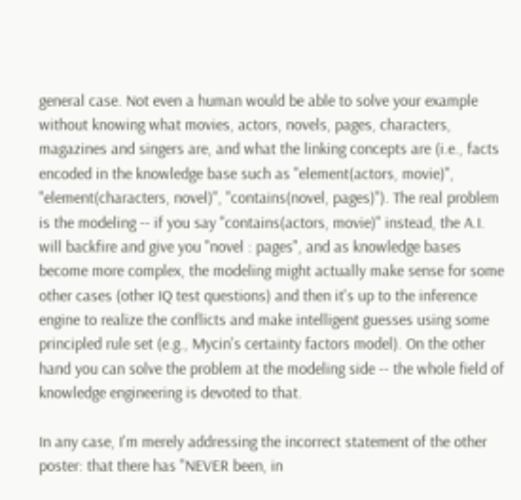general case. Not even a human would be able to solve your example without knowing what movies, actors, novels, pages, characters, magazines and singers are, and what the linking concepts are (i.e., facts encoded in the knowledge base such as "element(actors, movie)", "element(characters, novel)", "contains(novel, pages)"). The real problem is the modeling -- if you say "contains(actors, movie)" instead, the A.I. will backfire and give you "novel : pages", and as knowledge bases become more complex, the modeling might actually make sense for some other cases (other IQ test questions) and then it's up to the inference engine to realize the conflicts and make intelligent guesses using some principled rule set (e.g., Mycin's certainty factors model). On the other hand you can solve the problem at the modeling side -- the whole field of knowledge engineering is devoted to that.

In any case, I'm merely addressing the incorrect statement of the other poster: that there has "NEVER been, in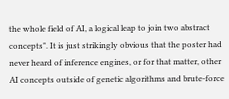the whole field of AI, a logical leap to join two abstract concepts". It is just strikingly obvious that the poster had never heard of inference engines, or for that matter, other AI concepts outside of genetic algorithms and brute-force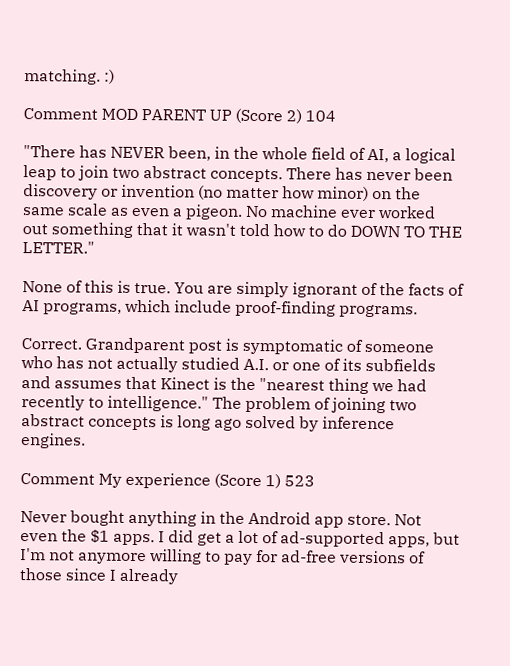matching. :)

Comment MOD PARENT UP (Score 2) 104

"There has NEVER been, in the whole field of AI, a logical leap to join two abstract concepts. There has never been discovery or invention (no matter how minor) on the same scale as even a pigeon. No machine ever worked out something that it wasn't told how to do DOWN TO THE LETTER."

None of this is true. You are simply ignorant of the facts of AI programs, which include proof-finding programs.

Correct. Grandparent post is symptomatic of someone who has not actually studied A.I. or one of its subfields and assumes that Kinect is the "nearest thing we had recently to intelligence." The problem of joining two abstract concepts is long ago solved by inference engines.

Comment My experience (Score 1) 523

Never bought anything in the Android app store. Not even the $1 apps. I did get a lot of ad-supported apps, but I'm not anymore willing to pay for ad-free versions of those since I already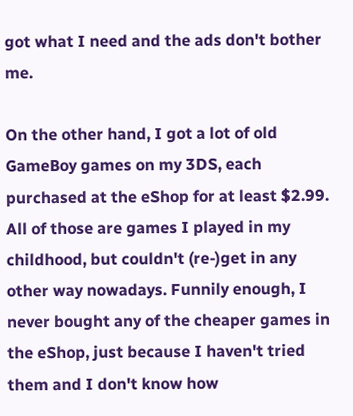got what I need and the ads don't bother me.

On the other hand, I got a lot of old GameBoy games on my 3DS, each purchased at the eShop for at least $2.99. All of those are games I played in my childhood, but couldn't (re-)get in any other way nowadays. Funnily enough, I never bought any of the cheaper games in the eShop, just because I haven't tried them and I don't know how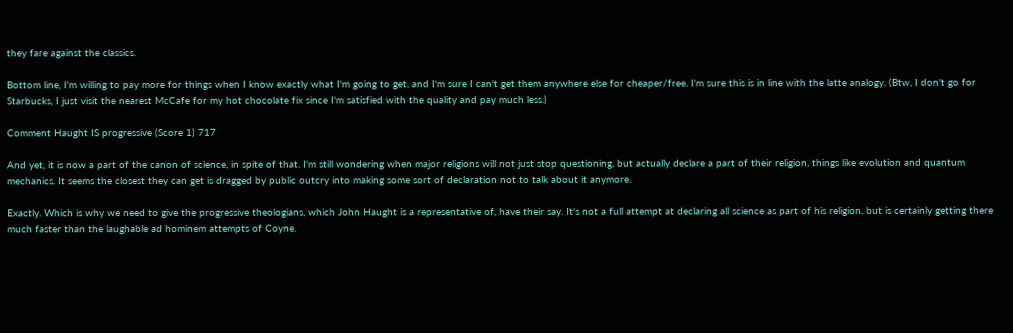they fare against the classics.

Bottom line, I'm willing to pay more for things when I know exactly what I'm going to get, and I'm sure I can't get them anywhere else for cheaper/free. I'm sure this is in line with the latte analogy. (Btw, I don't go for Starbucks, I just visit the nearest McCafe for my hot chocolate fix since I'm satisfied with the quality and pay much less.)

Comment Haught IS progressive (Score 1) 717

And yet, it is now a part of the canon of science, in spite of that. I'm still wondering when major religions will not just stop questioning, but actually declare a part of their religion, things like evolution and quantum mechanics. It seems the closest they can get is dragged by public outcry into making some sort of declaration not to talk about it anymore.

Exactly. Which is why we need to give the progressive theologians, which John Haught is a representative of, have their say. It's not a full attempt at declaring all science as part of his religion, but is certainly getting there much faster than the laughable ad hominem attempts of Coyne.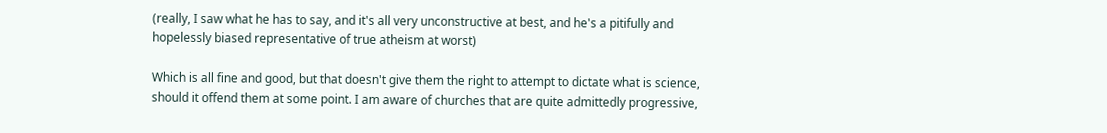(really, I saw what he has to say, and it's all very unconstructive at best, and he's a pitifully and hopelessly biased representative of true atheism at worst)

Which is all fine and good, but that doesn't give them the right to attempt to dictate what is science, should it offend them at some point. I am aware of churches that are quite admittedly progressive,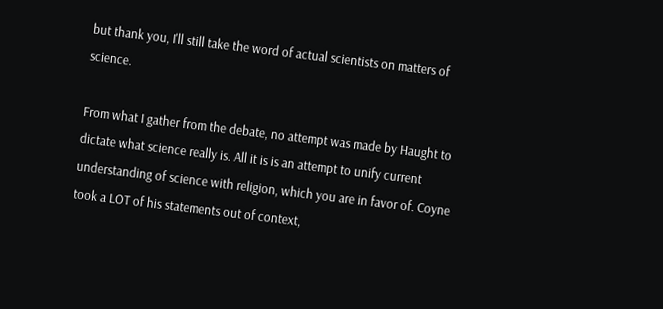but thank you, I'll still take the word of actual scientists on matters of science.

From what I gather from the debate, no attempt was made by Haught to dictate what science really is. All it is is an attempt to unify current understanding of science with religion, which you are in favor of. Coyne took a LOT of his statements out of context,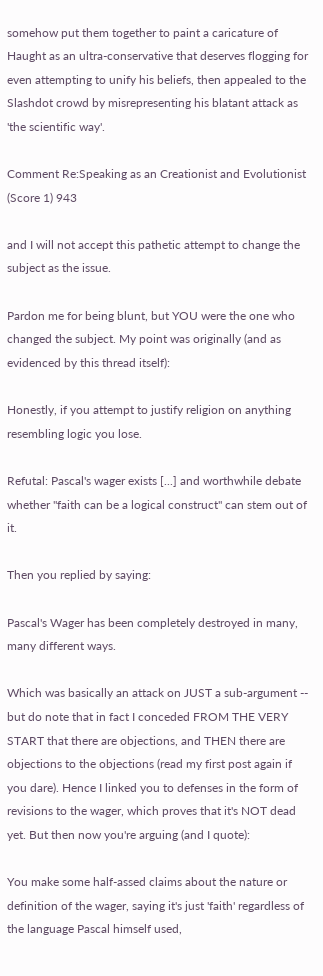somehow put them together to paint a caricature of Haught as an ultra-conservative that deserves flogging for even attempting to unify his beliefs, then appealed to the Slashdot crowd by misrepresenting his blatant attack as 'the scientific way'.

Comment Re:Speaking as an Creationist and Evolutionist (Score 1) 943

and I will not accept this pathetic attempt to change the subject as the issue.

Pardon me for being blunt, but YOU were the one who changed the subject. My point was originally (and as evidenced by this thread itself):

Honestly, if you attempt to justify religion on anything resembling logic you lose.

Refutal: Pascal's wager exists [...] and worthwhile debate whether "faith can be a logical construct" can stem out of it.

Then you replied by saying:

Pascal's Wager has been completely destroyed in many, many different ways.

Which was basically an attack on JUST a sub-argument -- but do note that in fact I conceded FROM THE VERY START that there are objections, and THEN there are objections to the objections (read my first post again if you dare). Hence I linked you to defenses in the form of revisions to the wager, which proves that it's NOT dead yet. But then now you're arguing (and I quote):

You make some half-assed claims about the nature or definition of the wager, saying it's just 'faith' regardless of the language Pascal himself used,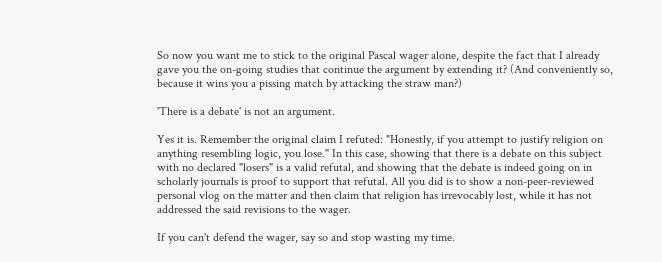So now you want me to stick to the original Pascal wager alone, despite the fact that I already gave you the on-going studies that continue the argument by extending it? (And conveniently so, because it wins you a pissing match by attacking the straw man?)

'There is a debate' is not an argument.

Yes it is. Remember the original claim I refuted: "Honestly, if you attempt to justify religion on anything resembling logic, you lose." In this case, showing that there is a debate on this subject with no declared "losers" is a valid refutal, and showing that the debate is indeed going on in scholarly journals is proof to support that refutal. All you did is to show a non-peer-reviewed personal vlog on the matter and then claim that religion has irrevocably lost, while it has not addressed the said revisions to the wager.

If you can't defend the wager, say so and stop wasting my time.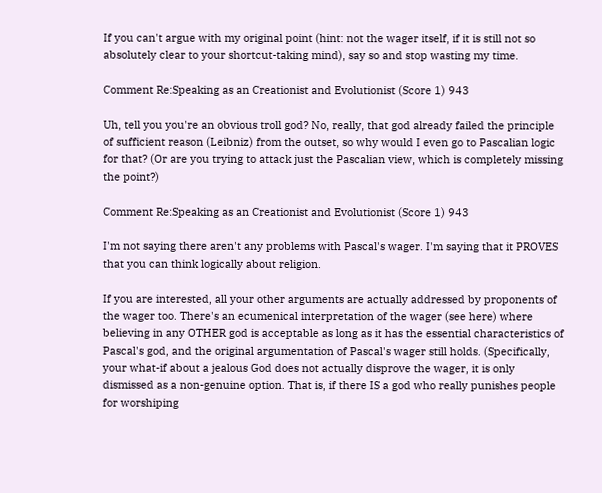If you can't argue with my original point (hint: not the wager itself, if it is still not so absolutely clear to your shortcut-taking mind), say so and stop wasting my time.

Comment Re:Speaking as an Creationist and Evolutionist (Score 1) 943

Uh, tell you you're an obvious troll god? No, really, that god already failed the principle of sufficient reason (Leibniz) from the outset, so why would I even go to Pascalian logic for that? (Or are you trying to attack just the Pascalian view, which is completely missing the point?)

Comment Re:Speaking as an Creationist and Evolutionist (Score 1) 943

I'm not saying there aren't any problems with Pascal's wager. I'm saying that it PROVES that you can think logically about religion.

If you are interested, all your other arguments are actually addressed by proponents of the wager too. There's an ecumenical interpretation of the wager (see here) where believing in any OTHER god is acceptable as long as it has the essential characteristics of Pascal's god, and the original argumentation of Pascal's wager still holds. (Specifically, your what-if about a jealous God does not actually disprove the wager, it is only dismissed as a non-genuine option. That is, if there IS a god who really punishes people for worshiping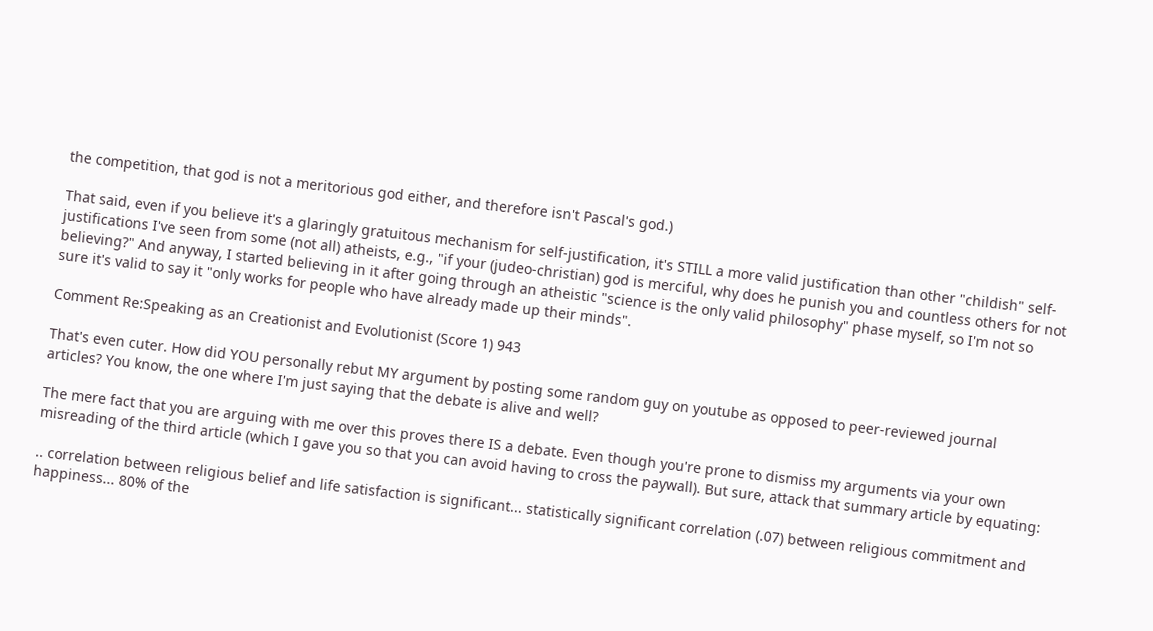the competition, that god is not a meritorious god either, and therefore isn't Pascal's god.)

That said, even if you believe it's a glaringly gratuitous mechanism for self-justification, it's STILL a more valid justification than other "childish" self-justifications I've seen from some (not all) atheists, e.g., "if your (judeo-christian) god is merciful, why does he punish you and countless others for not believing?" And anyway, I started believing in it after going through an atheistic "science is the only valid philosophy" phase myself, so I'm not so sure it's valid to say it "only works for people who have already made up their minds".

Comment Re:Speaking as an Creationist and Evolutionist (Score 1) 943

That's even cuter. How did YOU personally rebut MY argument by posting some random guy on youtube as opposed to peer-reviewed journal articles? You know, the one where I'm just saying that the debate is alive and well?

The mere fact that you are arguing with me over this proves there IS a debate. Even though you're prone to dismiss my arguments via your own misreading of the third article (which I gave you so that you can avoid having to cross the paywall). But sure, attack that summary article by equating:

.. correlation between religious belief and life satisfaction is significant... statistically significant correlation (.07) between religious commitment and happiness... 80% of the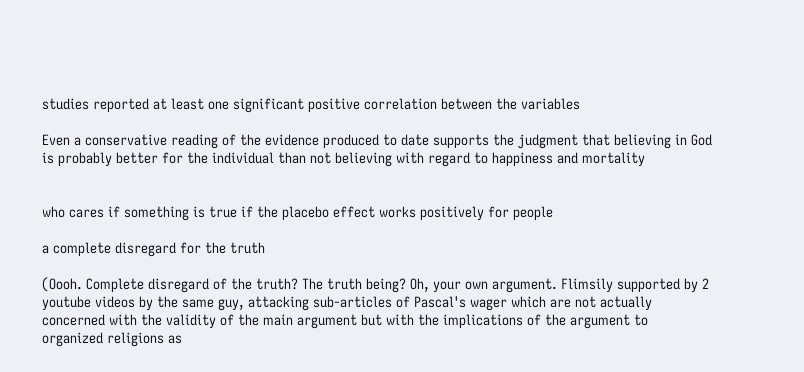studies reported at least one significant positive correlation between the variables

Even a conservative reading of the evidence produced to date supports the judgment that believing in God is probably better for the individual than not believing with regard to happiness and mortality


who cares if something is true if the placebo effect works positively for people

a complete disregard for the truth

(Oooh. Complete disregard of the truth? The truth being? Oh, your own argument. Flimsily supported by 2 youtube videos by the same guy, attacking sub-articles of Pascal's wager which are not actually concerned with the validity of the main argument but with the implications of the argument to organized religions as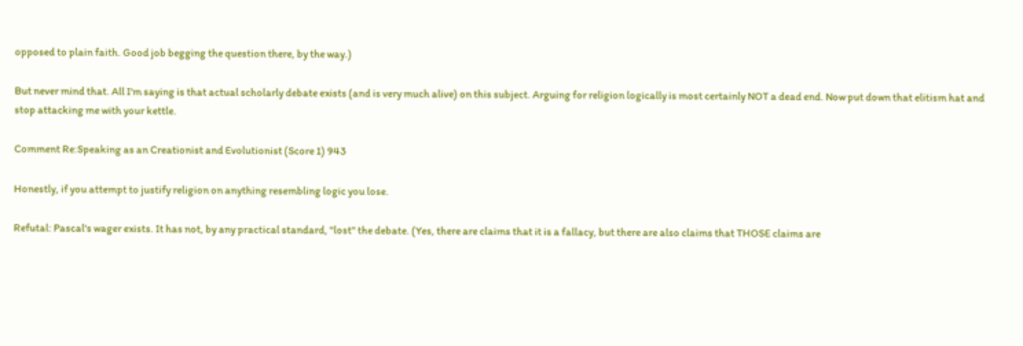opposed to plain faith. Good job begging the question there, by the way.)

But never mind that. All I'm saying is that actual scholarly debate exists (and is very much alive) on this subject. Arguing for religion logically is most certainly NOT a dead end. Now put down that elitism hat and stop attacking me with your kettle.

Comment Re:Speaking as an Creationist and Evolutionist (Score 1) 943

Honestly, if you attempt to justify religion on anything resembling logic you lose.

Refutal: Pascal's wager exists. It has not, by any practical standard, "lost" the debate. (Yes, there are claims that it is a fallacy, but there are also claims that THOSE claims are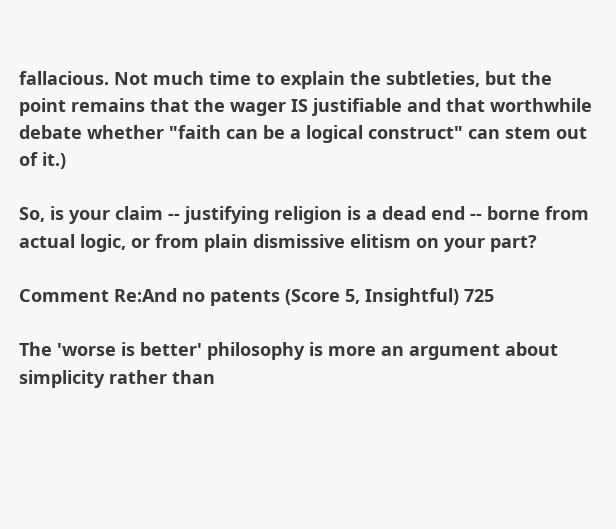fallacious. Not much time to explain the subtleties, but the point remains that the wager IS justifiable and that worthwhile debate whether "faith can be a logical construct" can stem out of it.)

So, is your claim -- justifying religion is a dead end -- borne from actual logic, or from plain dismissive elitism on your part?

Comment Re:And no patents (Score 5, Insightful) 725

The 'worse is better' philosophy is more an argument about simplicity rather than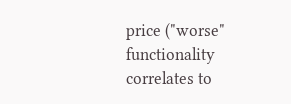price ("worse" functionality correlates to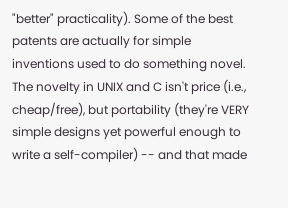"better" practicality). Some of the best patents are actually for simple inventions used to do something novel. The novelty in UNIX and C isn't price (i.e., cheap/free), but portability (they're VERY simple designs yet powerful enough to write a self-compiler) -- and that made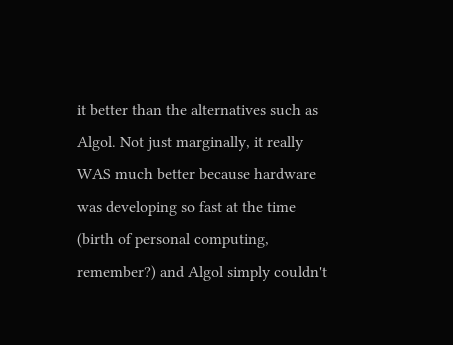it better than the alternatives such as Algol. Not just marginally, it really WAS much better because hardware was developing so fast at the time (birth of personal computing, remember?) and Algol simply couldn't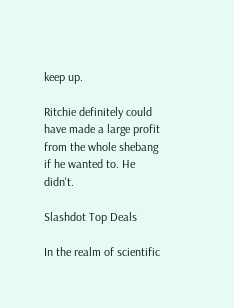keep up.

Ritchie definitely could have made a large profit from the whole shebang if he wanted to. He didn't.

Slashdot Top Deals

In the realm of scientific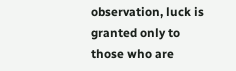observation, luck is granted only to those who are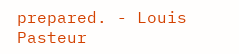prepared. - Louis Pasteur